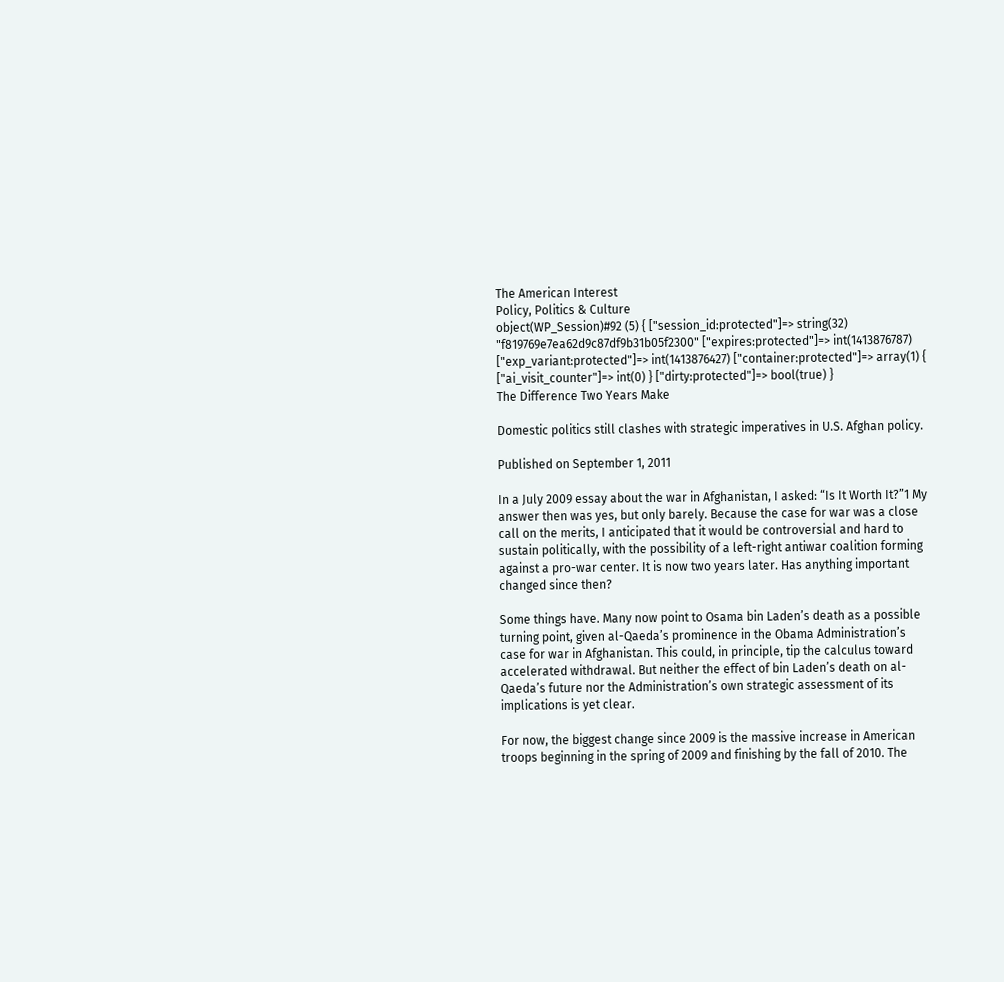The American Interest
Policy, Politics & Culture
object(WP_Session)#92 (5) { ["session_id:protected"]=> string(32) "f819769e7ea62d9c87df9b31b05f2300" ["expires:protected"]=> int(1413876787) ["exp_variant:protected"]=> int(1413876427) ["container:protected"]=> array(1) { ["ai_visit_counter"]=> int(0) } ["dirty:protected"]=> bool(true) }
The Difference Two Years Make

Domestic politics still clashes with strategic imperatives in U.S. Afghan policy.

Published on September 1, 2011

In a July 2009 essay about the war in Afghanistan, I asked: “Is It Worth It?”1 My answer then was yes, but only barely. Because the case for war was a close call on the merits, I anticipated that it would be controversial and hard to sustain politically, with the possibility of a left-right antiwar coalition forming against a pro-war center. It is now two years later. Has anything important changed since then?

Some things have. Many now point to Osama bin Laden’s death as a possible turning point, given al-Qaeda’s prominence in the Obama Administration’s case for war in Afghanistan. This could, in principle, tip the calculus toward accelerated withdrawal. But neither the effect of bin Laden’s death on al-Qaeda’s future nor the Administration’s own strategic assessment of its implications is yet clear.

For now, the biggest change since 2009 is the massive increase in American troops beginning in the spring of 2009 and finishing by the fall of 2010. The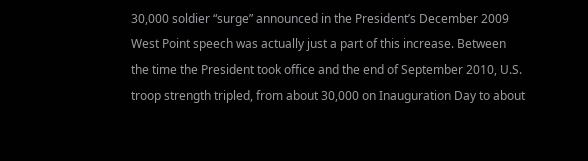30,000 soldier “surge” announced in the President’s December 2009 West Point speech was actually just a part of this increase. Between the time the President took office and the end of September 2010, U.S. troop strength tripled, from about 30,000 on Inauguration Day to about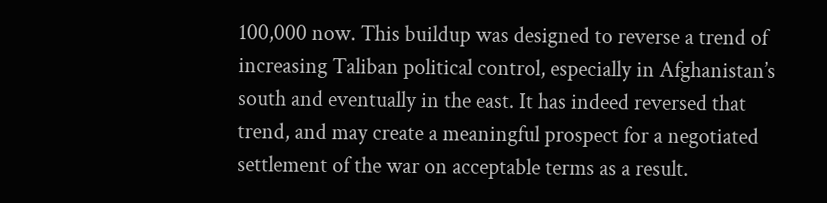100,000 now. This buildup was designed to reverse a trend of increasing Taliban political control, especially in Afghanistan’s south and eventually in the east. It has indeed reversed that trend, and may create a meaningful prospect for a negotiated settlement of the war on acceptable terms as a result.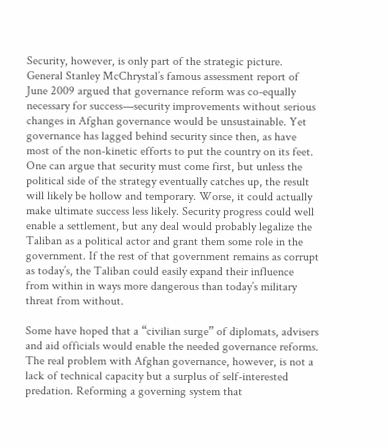Security, however, is only part of the strategic picture. General Stanley McChrystal’s famous assessment report of June 2009 argued that governance reform was co-equally necessary for success—security improvements without serious changes in Afghan governance would be unsustainable. Yet governance has lagged behind security since then, as have most of the non-kinetic efforts to put the country on its feet. One can argue that security must come first, but unless the political side of the strategy eventually catches up, the result will likely be hollow and temporary. Worse, it could actually make ultimate success less likely. Security progress could well enable a settlement, but any deal would probably legalize the Taliban as a political actor and grant them some role in the government. If the rest of that government remains as corrupt as today’s, the Taliban could easily expand their influence from within in ways more dangerous than today’s military threat from without.

Some have hoped that a “civilian surge” of diplomats, advisers and aid officials would enable the needed governance reforms. The real problem with Afghan governance, however, is not a lack of technical capacity but a surplus of self-interested predation. Reforming a governing system that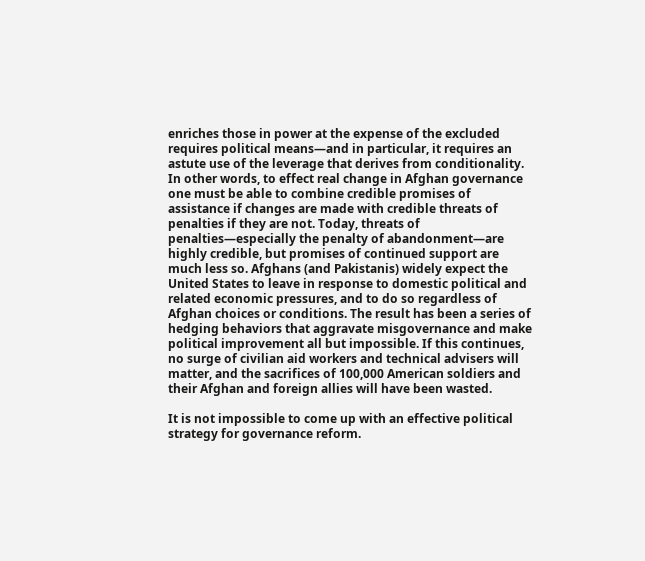enriches those in power at the expense of the excluded requires political means—and in particular, it requires an astute use of the leverage that derives from conditionality. In other words, to effect real change in Afghan governance one must be able to combine credible promises of assistance if changes are made with credible threats of penalties if they are not. Today, threats of penalties—especially the penalty of abandonment—are highly credible, but promises of continued support are much less so. Afghans (and Pakistanis) widely expect the United States to leave in response to domestic political and related economic pressures, and to do so regardless of Afghan choices or conditions. The result has been a series of hedging behaviors that aggravate misgovernance and make political improvement all but impossible. If this continues, no surge of civilian aid workers and technical advisers will matter, and the sacrifices of 100,000 American soldiers and their Afghan and foreign allies will have been wasted.

It is not impossible to come up with an effective political strategy for governance reform.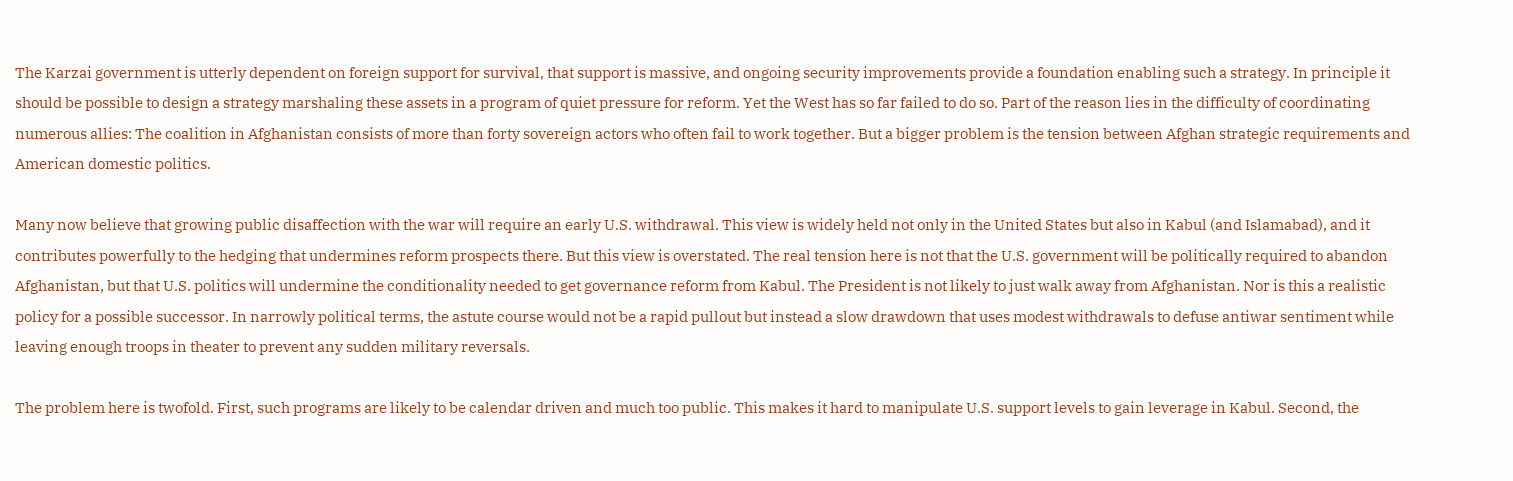The Karzai government is utterly dependent on foreign support for survival, that support is massive, and ongoing security improvements provide a foundation enabling such a strategy. In principle it should be possible to design a strategy marshaling these assets in a program of quiet pressure for reform. Yet the West has so far failed to do so. Part of the reason lies in the difficulty of coordinating numerous allies: The coalition in Afghanistan consists of more than forty sovereign actors who often fail to work together. But a bigger problem is the tension between Afghan strategic requirements and American domestic politics.

Many now believe that growing public disaffection with the war will require an early U.S. withdrawal. This view is widely held not only in the United States but also in Kabul (and Islamabad), and it contributes powerfully to the hedging that undermines reform prospects there. But this view is overstated. The real tension here is not that the U.S. government will be politically required to abandon Afghanistan, but that U.S. politics will undermine the conditionality needed to get governance reform from Kabul. The President is not likely to just walk away from Afghanistan. Nor is this a realistic policy for a possible successor. In narrowly political terms, the astute course would not be a rapid pullout but instead a slow drawdown that uses modest withdrawals to defuse antiwar sentiment while leaving enough troops in theater to prevent any sudden military reversals.

The problem here is twofold. First, such programs are likely to be calendar driven and much too public. This makes it hard to manipulate U.S. support levels to gain leverage in Kabul. Second, the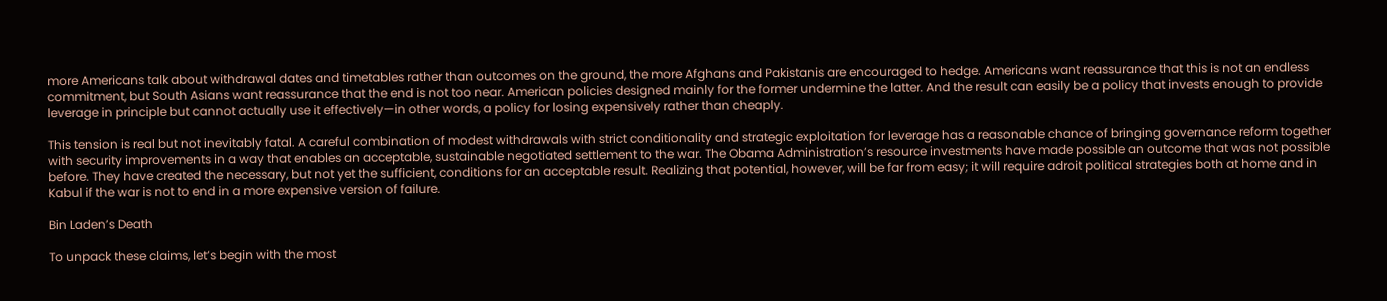more Americans talk about withdrawal dates and timetables rather than outcomes on the ground, the more Afghans and Pakistanis are encouraged to hedge. Americans want reassurance that this is not an endless commitment, but South Asians want reassurance that the end is not too near. American policies designed mainly for the former undermine the latter. And the result can easily be a policy that invests enough to provide leverage in principle but cannot actually use it effectively—in other words, a policy for losing expensively rather than cheaply.

This tension is real but not inevitably fatal. A careful combination of modest withdrawals with strict conditionality and strategic exploitation for leverage has a reasonable chance of bringing governance reform together with security improvements in a way that enables an acceptable, sustainable negotiated settlement to the war. The Obama Administration’s resource investments have made possible an outcome that was not possible before. They have created the necessary, but not yet the sufficient, conditions for an acceptable result. Realizing that potential, however, will be far from easy; it will require adroit political strategies both at home and in Kabul if the war is not to end in a more expensive version of failure.

Bin Laden’s Death

To unpack these claims, let’s begin with the most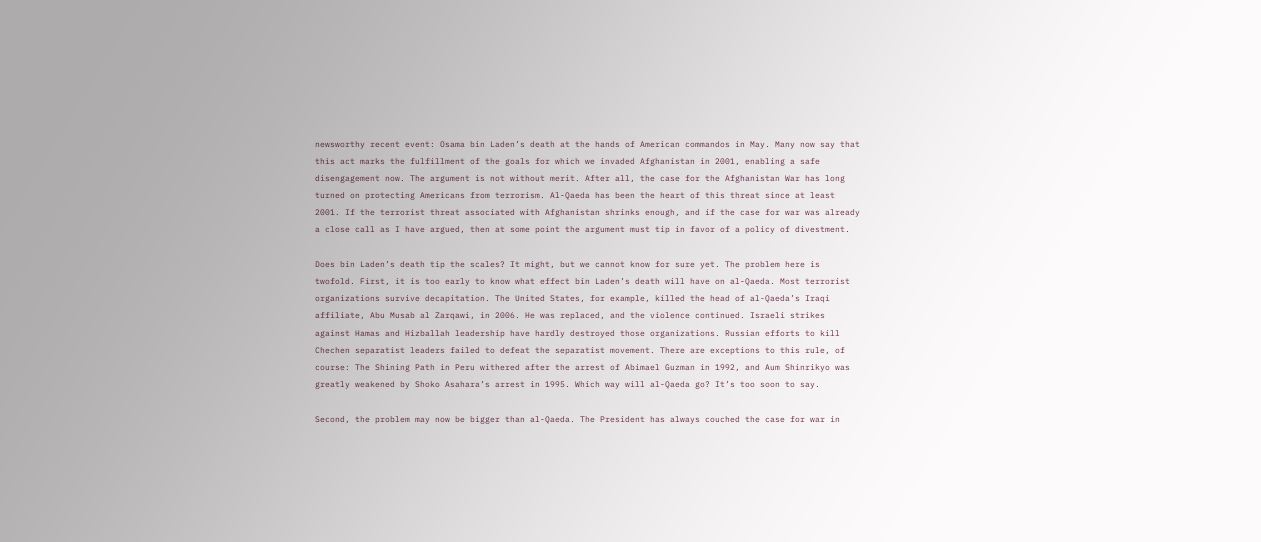newsworthy recent event: Osama bin Laden’s death at the hands of American commandos in May. Many now say that this act marks the fulfillment of the goals for which we invaded Afghanistan in 2001, enabling a safe disengagement now. The argument is not without merit. After all, the case for the Afghanistan War has long turned on protecting Americans from terrorism. Al-Qaeda has been the heart of this threat since at least 2001. If the terrorist threat associated with Afghanistan shrinks enough, and if the case for war was already a close call as I have argued, then at some point the argument must tip in favor of a policy of divestment.

Does bin Laden’s death tip the scales? It might, but we cannot know for sure yet. The problem here is twofold. First, it is too early to know what effect bin Laden’s death will have on al-Qaeda. Most terrorist organizations survive decapitation. The United States, for example, killed the head of al-Qaeda’s Iraqi affiliate, Abu Musab al Zarqawi, in 2006. He was replaced, and the violence continued. Israeli strikes against Hamas and Hizballah leadership have hardly destroyed those organizations. Russian efforts to kill Chechen separatist leaders failed to defeat the separatist movement. There are exceptions to this rule, of course: The Shining Path in Peru withered after the arrest of Abimael Guzman in 1992, and Aum Shinrikyo was greatly weakened by Shoko Asahara’s arrest in 1995. Which way will al-Qaeda go? It’s too soon to say.

Second, the problem may now be bigger than al-Qaeda. The President has always couched the case for war in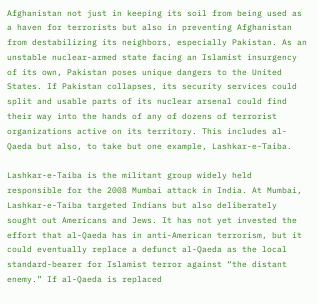Afghanistan not just in keeping its soil from being used as a haven for terrorists but also in preventing Afghanistan from destabilizing its neighbors, especially Pakistan. As an unstable nuclear-armed state facing an Islamist insurgency of its own, Pakistan poses unique dangers to the United States. If Pakistan collapses, its security services could split and usable parts of its nuclear arsenal could find their way into the hands of any of dozens of terrorist organizations active on its territory. This includes al-Qaeda but also, to take but one example, Lashkar-e-Taiba.

Lashkar-e-Taiba is the militant group widely held responsible for the 2008 Mumbai attack in India. At Mumbai, Lashkar-e-Taiba targeted Indians but also deliberately sought out Americans and Jews. It has not yet invested the effort that al-Qaeda has in anti-American terrorism, but it could eventually replace a defunct al-Qaeda as the local standard-bearer for Islamist terror against “the distant enemy.” If al-Qaeda is replaced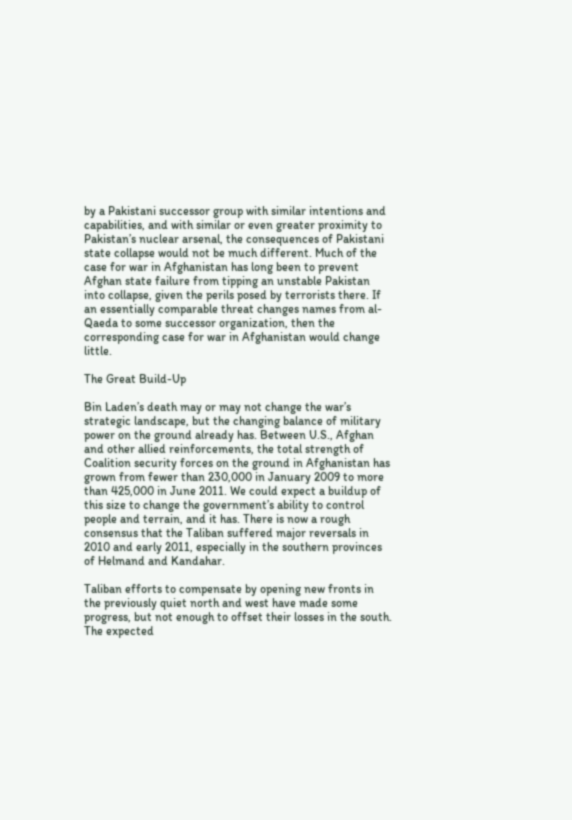by a Pakistani successor group with similar intentions and capabilities, and with similar or even greater proximity to Pakistan’s nuclear arsenal, the consequences of Pakistani state collapse would not be much different. Much of the case for war in Afghanistan has long been to prevent Afghan state failure from tipping an unstable Pakistan into collapse, given the perils posed by terrorists there. If an essentially comparable threat changes names from al-Qaeda to some successor organization, then the corresponding case for war in Afghanistan would change little.

The Great Build-Up

Bin Laden’s death may or may not change the war’s strategic landscape, but the changing balance of military power on the ground already has. Between U.S., Afghan and other allied reinforcements, the total strength of Coalition security forces on the ground in Afghanistan has grown from fewer than 230,000 in January 2009 to more than 425,000 in June 2011. We could expect a buildup of this size to change the government’s ability to control people and terrain, and it has. There is now a rough consensus that the Taliban suffered major reversals in 2010 and early 2011, especially in the southern provinces of Helmand and Kandahar.

Taliban efforts to compensate by opening new fronts in the previously quiet north and west have made some progress, but not enough to offset their losses in the south. The expected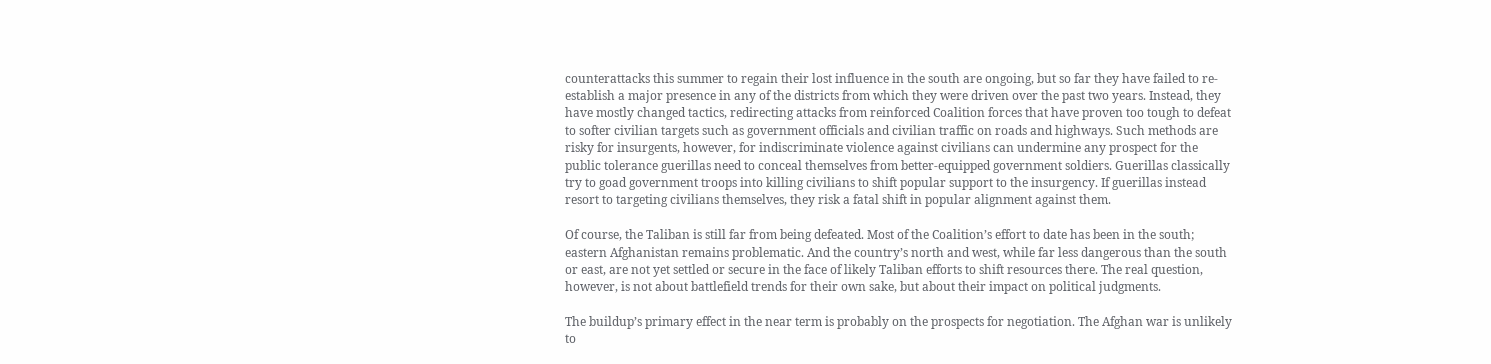counterattacks this summer to regain their lost influence in the south are ongoing, but so far they have failed to re-establish a major presence in any of the districts from which they were driven over the past two years. Instead, they have mostly changed tactics, redirecting attacks from reinforced Coalition forces that have proven too tough to defeat to softer civilian targets such as government officials and civilian traffic on roads and highways. Such methods are risky for insurgents, however, for indiscriminate violence against civilians can undermine any prospect for the public tolerance guerillas need to conceal themselves from better-equipped government soldiers. Guerillas classically try to goad government troops into killing civilians to shift popular support to the insurgency. If guerillas instead resort to targeting civilians themselves, they risk a fatal shift in popular alignment against them.

Of course, the Taliban is still far from being defeated. Most of the Coalition’s effort to date has been in the south; eastern Afghanistan remains problematic. And the country’s north and west, while far less dangerous than the south or east, are not yet settled or secure in the face of likely Taliban efforts to shift resources there. The real question, however, is not about battlefield trends for their own sake, but about their impact on political judgments.

The buildup’s primary effect in the near term is probably on the prospects for negotiation. The Afghan war is unlikely to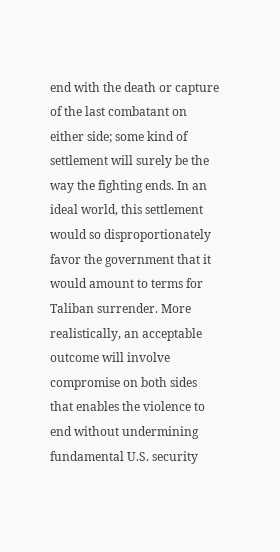end with the death or capture of the last combatant on either side; some kind of settlement will surely be the way the fighting ends. In an ideal world, this settlement would so disproportionately favor the government that it would amount to terms for Taliban surrender. More realistically, an acceptable outcome will involve compromise on both sides that enables the violence to end without undermining fundamental U.S. security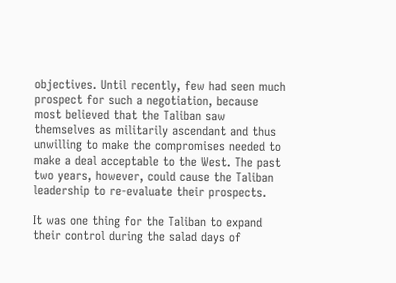objectives. Until recently, few had seen much prospect for such a negotiation, because most believed that the Taliban saw themselves as militarily ascendant and thus unwilling to make the compromises needed to make a deal acceptable to the West. The past two years, however, could cause the Taliban leadership to re-evaluate their prospects.

It was one thing for the Taliban to expand their control during the salad days of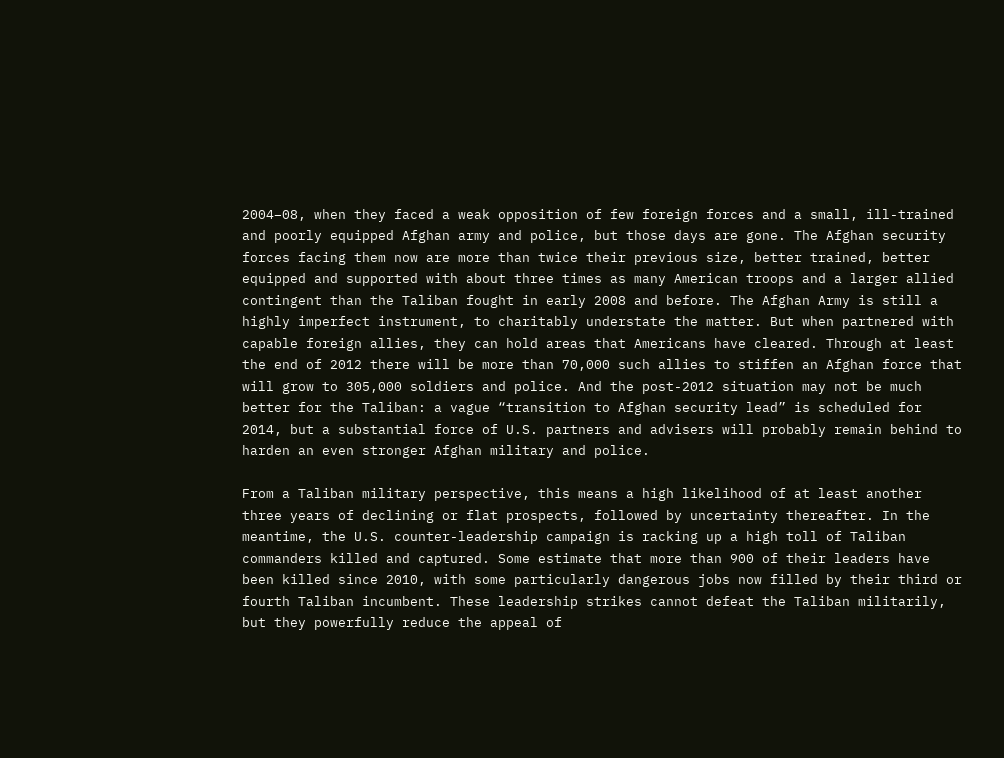2004–08, when they faced a weak opposition of few foreign forces and a small, ill-trained and poorly equipped Afghan army and police, but those days are gone. The Afghan security forces facing them now are more than twice their previous size, better trained, better equipped and supported with about three times as many American troops and a larger allied contingent than the Taliban fought in early 2008 and before. The Afghan Army is still a highly imperfect instrument, to charitably understate the matter. But when partnered with capable foreign allies, they can hold areas that Americans have cleared. Through at least the end of 2012 there will be more than 70,000 such allies to stiffen an Afghan force that will grow to 305,000 soldiers and police. And the post-2012 situation may not be much better for the Taliban: a vague “transition to Afghan security lead” is scheduled for 2014, but a substantial force of U.S. partners and advisers will probably remain behind to harden an even stronger Afghan military and police.

From a Taliban military perspective, this means a high likelihood of at least another three years of declining or flat prospects, followed by uncertainty thereafter. In the meantime, the U.S. counter-leadership campaign is racking up a high toll of Taliban commanders killed and captured. Some estimate that more than 900 of their leaders have been killed since 2010, with some particularly dangerous jobs now filled by their third or fourth Taliban incumbent. These leadership strikes cannot defeat the Taliban militarily, but they powerfully reduce the appeal of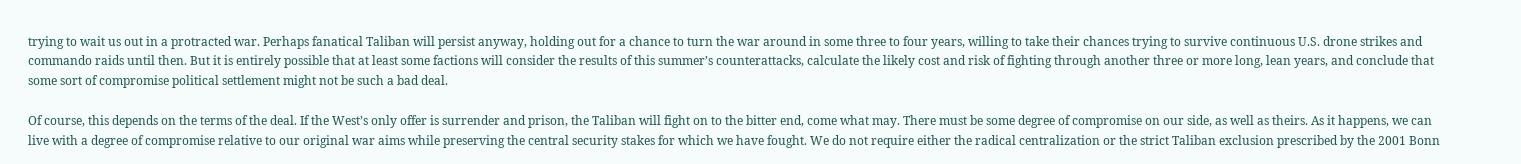trying to wait us out in a protracted war. Perhaps fanatical Taliban will persist anyway, holding out for a chance to turn the war around in some three to four years, willing to take their chances trying to survive continuous U.S. drone strikes and commando raids until then. But it is entirely possible that at least some factions will consider the results of this summer’s counterattacks, calculate the likely cost and risk of fighting through another three or more long, lean years, and conclude that some sort of compromise political settlement might not be such a bad deal.

Of course, this depends on the terms of the deal. If the West’s only offer is surrender and prison, the Taliban will fight on to the bitter end, come what may. There must be some degree of compromise on our side, as well as theirs. As it happens, we can live with a degree of compromise relative to our original war aims while preserving the central security stakes for which we have fought. We do not require either the radical centralization or the strict Taliban exclusion prescribed by the 2001 Bonn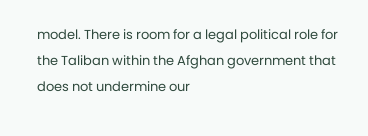model. There is room for a legal political role for the Taliban within the Afghan government that does not undermine our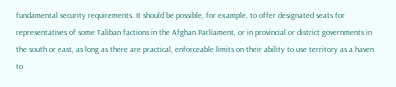fundamental security requirements. It should be possible, for example, to offer designated seats for representatives of some Taliban factions in the Afghan Parliament, or in provincial or district governments in the south or east, as long as there are practical, enforceable limits on their ability to use territory as a haven to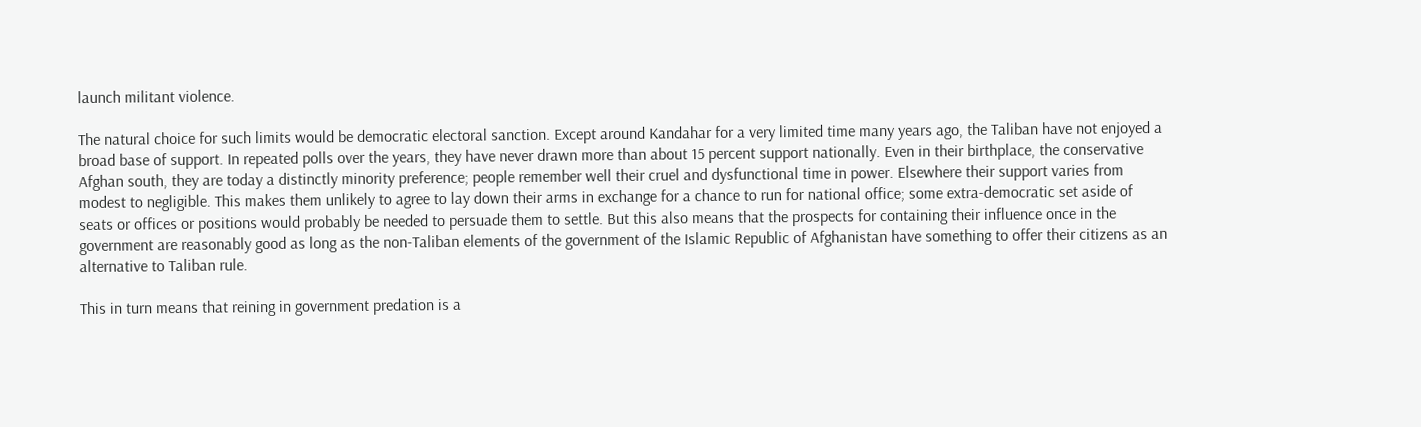launch militant violence.

The natural choice for such limits would be democratic electoral sanction. Except around Kandahar for a very limited time many years ago, the Taliban have not enjoyed a broad base of support. In repeated polls over the years, they have never drawn more than about 15 percent support nationally. Even in their birthplace, the conservative Afghan south, they are today a distinctly minority preference; people remember well their cruel and dysfunctional time in power. Elsewhere their support varies from modest to negligible. This makes them unlikely to agree to lay down their arms in exchange for a chance to run for national office; some extra-democratic set aside of seats or offices or positions would probably be needed to persuade them to settle. But this also means that the prospects for containing their influence once in the government are reasonably good as long as the non-Taliban elements of the government of the Islamic Republic of Afghanistan have something to offer their citizens as an alternative to Taliban rule.

This in turn means that reining in government predation is a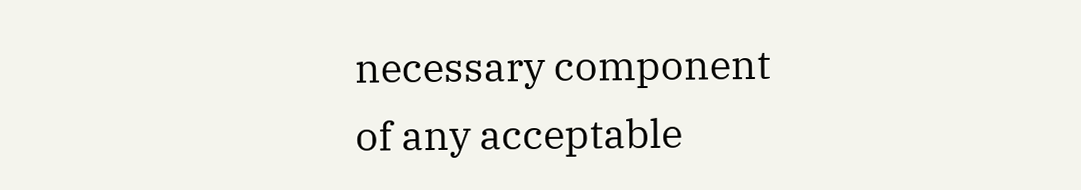necessary component of any acceptable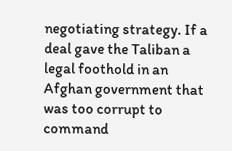negotiating strategy. If a deal gave the Taliban a legal foothold in an Afghan government that was too corrupt to command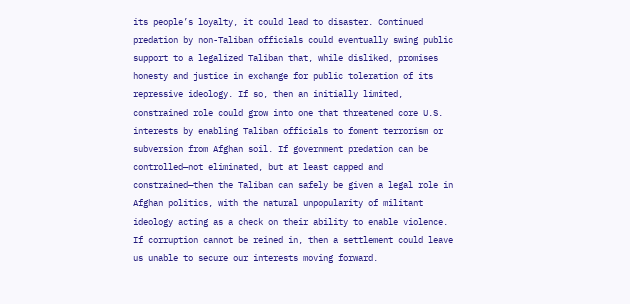its people’s loyalty, it could lead to disaster. Continued predation by non-Taliban officials could eventually swing public support to a legalized Taliban that, while disliked, promises honesty and justice in exchange for public toleration of its repressive ideology. If so, then an initially limited, constrained role could grow into one that threatened core U.S. interests by enabling Taliban officials to foment terrorism or subversion from Afghan soil. If government predation can be controlled—not eliminated, but at least capped and constrained—then the Taliban can safely be given a legal role in Afghan politics, with the natural unpopularity of militant ideology acting as a check on their ability to enable violence. If corruption cannot be reined in, then a settlement could leave us unable to secure our interests moving forward.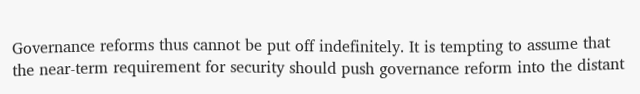Governance reforms thus cannot be put off indefinitely. It is tempting to assume that the near-term requirement for security should push governance reform into the distant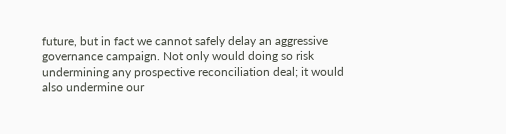future, but in fact we cannot safely delay an aggressive governance campaign. Not only would doing so risk undermining any prospective reconciliation deal; it would also undermine our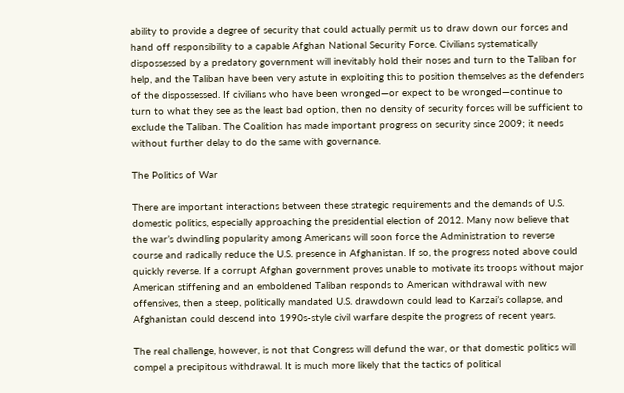ability to provide a degree of security that could actually permit us to draw down our forces and hand off responsibility to a capable Afghan National Security Force. Civilians systematically dispossessed by a predatory government will inevitably hold their noses and turn to the Taliban for help, and the Taliban have been very astute in exploiting this to position themselves as the defenders of the dispossessed. If civilians who have been wronged—or expect to be wronged—continue to turn to what they see as the least bad option, then no density of security forces will be sufficient to exclude the Taliban. The Coalition has made important progress on security since 2009; it needs without further delay to do the same with governance.

The Politics of War

There are important interactions between these strategic requirements and the demands of U.S. domestic politics, especially approaching the presidential election of 2012. Many now believe that the war’s dwindling popularity among Americans will soon force the Administration to reverse course and radically reduce the U.S. presence in Afghanistan. If so, the progress noted above could quickly reverse. If a corrupt Afghan government proves unable to motivate its troops without major American stiffening and an emboldened Taliban responds to American withdrawal with new offensives, then a steep, politically mandated U.S. drawdown could lead to Karzai’s collapse, and Afghanistan could descend into 1990s-style civil warfare despite the progress of recent years.

The real challenge, however, is not that Congress will defund the war, or that domestic politics will compel a precipitous withdrawal. It is much more likely that the tactics of political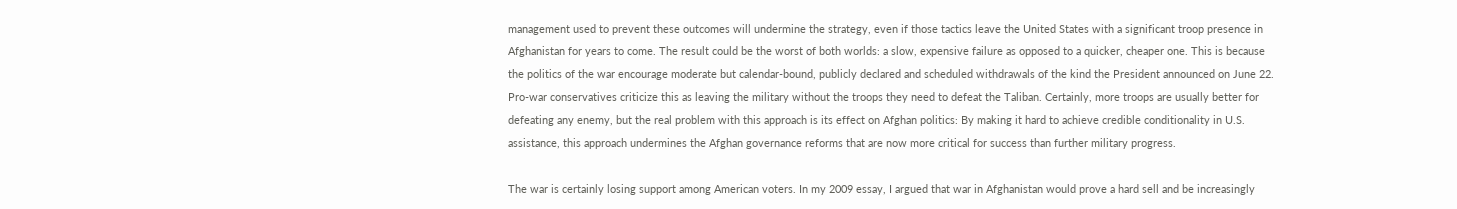management used to prevent these outcomes will undermine the strategy, even if those tactics leave the United States with a significant troop presence in Afghanistan for years to come. The result could be the worst of both worlds: a slow, expensive failure as opposed to a quicker, cheaper one. This is because the politics of the war encourage moderate but calendar-bound, publicly declared and scheduled withdrawals of the kind the President announced on June 22. Pro-war conservatives criticize this as leaving the military without the troops they need to defeat the Taliban. Certainly, more troops are usually better for defeating any enemy, but the real problem with this approach is its effect on Afghan politics: By making it hard to achieve credible conditionality in U.S. assistance, this approach undermines the Afghan governance reforms that are now more critical for success than further military progress.

The war is certainly losing support among American voters. In my 2009 essay, I argued that war in Afghanistan would prove a hard sell and be increasingly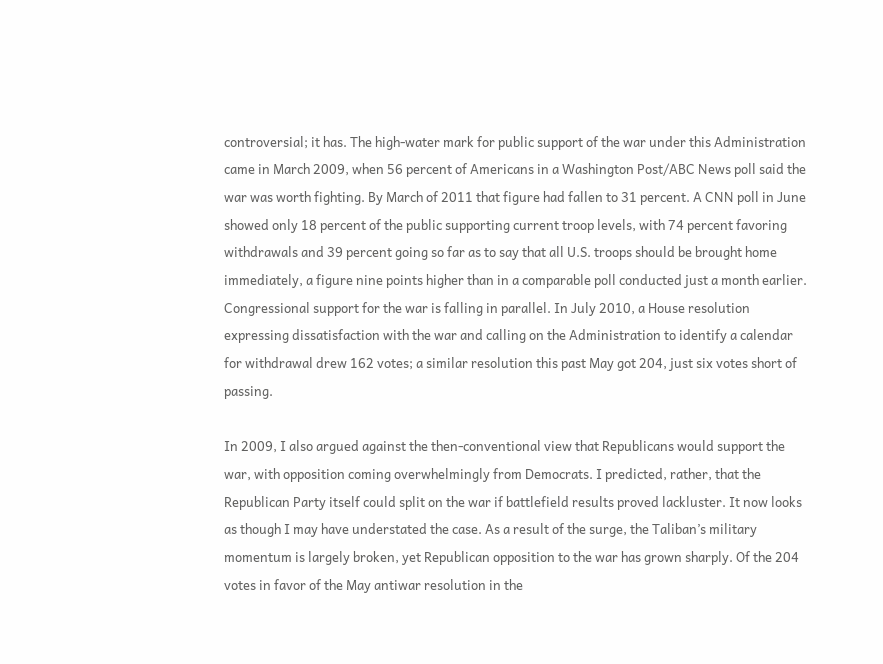controversial; it has. The high-water mark for public support of the war under this Administration came in March 2009, when 56 percent of Americans in a Washington Post/ABC News poll said the war was worth fighting. By March of 2011 that figure had fallen to 31 percent. A CNN poll in June showed only 18 percent of the public supporting current troop levels, with 74 percent favoring withdrawals and 39 percent going so far as to say that all U.S. troops should be brought home immediately, a figure nine points higher than in a comparable poll conducted just a month earlier. Congressional support for the war is falling in parallel. In July 2010, a House resolution expressing dissatisfaction with the war and calling on the Administration to identify a calendar for withdrawal drew 162 votes; a similar resolution this past May got 204, just six votes short of passing.

In 2009, I also argued against the then-conventional view that Republicans would support the war, with opposition coming overwhelmingly from Democrats. I predicted, rather, that the Republican Party itself could split on the war if battlefield results proved lackluster. It now looks as though I may have understated the case. As a result of the surge, the Taliban’s military momentum is largely broken, yet Republican opposition to the war has grown sharply. Of the 204 votes in favor of the May antiwar resolution in the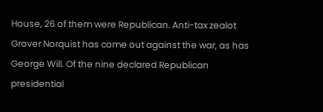House, 26 of them were Republican. Anti-tax zealot Grover Norquist has come out against the war, as has George Will. Of the nine declared Republican presidential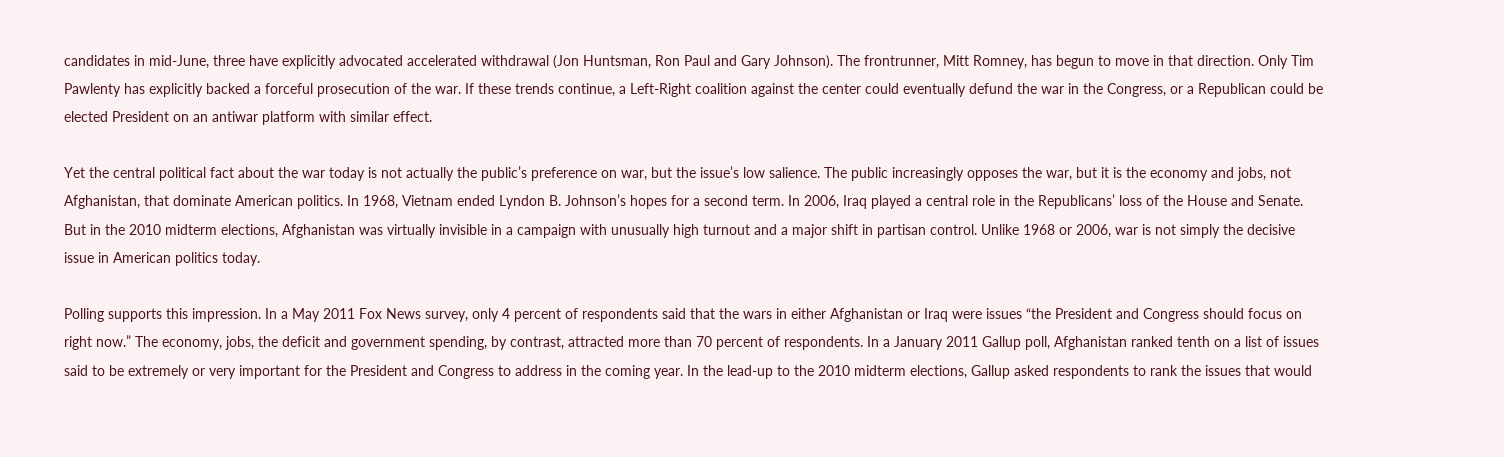candidates in mid-June, three have explicitly advocated accelerated withdrawal (Jon Huntsman, Ron Paul and Gary Johnson). The frontrunner, Mitt Romney, has begun to move in that direction. Only Tim Pawlenty has explicitly backed a forceful prosecution of the war. If these trends continue, a Left-Right coalition against the center could eventually defund the war in the Congress, or a Republican could be elected President on an antiwar platform with similar effect.

Yet the central political fact about the war today is not actually the public’s preference on war, but the issue’s low salience. The public increasingly opposes the war, but it is the economy and jobs, not Afghanistan, that dominate American politics. In 1968, Vietnam ended Lyndon B. Johnson’s hopes for a second term. In 2006, Iraq played a central role in the Republicans’ loss of the House and Senate. But in the 2010 midterm elections, Afghanistan was virtually invisible in a campaign with unusually high turnout and a major shift in partisan control. Unlike 1968 or 2006, war is not simply the decisive issue in American politics today.

Polling supports this impression. In a May 2011 Fox News survey, only 4 percent of respondents said that the wars in either Afghanistan or Iraq were issues “the President and Congress should focus on right now.” The economy, jobs, the deficit and government spending, by contrast, attracted more than 70 percent of respondents. In a January 2011 Gallup poll, Afghanistan ranked tenth on a list of issues said to be extremely or very important for the President and Congress to address in the coming year. In the lead-up to the 2010 midterm elections, Gallup asked respondents to rank the issues that would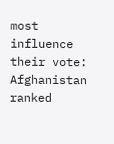most influence their vote: Afghanistan ranked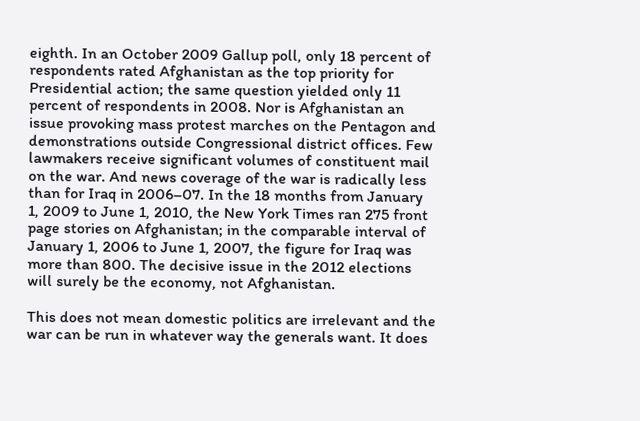eighth. In an October 2009 Gallup poll, only 18 percent of respondents rated Afghanistan as the top priority for Presidential action; the same question yielded only 11 percent of respondents in 2008. Nor is Afghanistan an issue provoking mass protest marches on the Pentagon and demonstrations outside Congressional district offices. Few lawmakers receive significant volumes of constituent mail on the war. And news coverage of the war is radically less than for Iraq in 2006–07. In the 18 months from January 1, 2009 to June 1, 2010, the New York Times ran 275 front page stories on Afghanistan; in the comparable interval of January 1, 2006 to June 1, 2007, the figure for Iraq was more than 800. The decisive issue in the 2012 elections will surely be the economy, not Afghanistan.

This does not mean domestic politics are irrelevant and the war can be run in whatever way the generals want. It does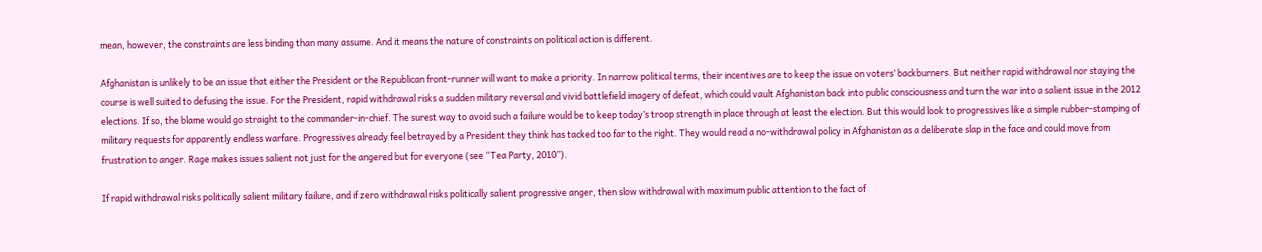mean, however, the constraints are less binding than many assume. And it means the nature of constraints on political action is different.

Afghanistan is unlikely to be an issue that either the President or the Republican front-runner will want to make a priority. In narrow political terms, their incentives are to keep the issue on voters’ backburners. But neither rapid withdrawal nor staying the course is well suited to defusing the issue. For the President, rapid withdrawal risks a sudden military reversal and vivid battlefield imagery of defeat, which could vault Afghanistan back into public consciousness and turn the war into a salient issue in the 2012 elections. If so, the blame would go straight to the commander-in-chief. The surest way to avoid such a failure would be to keep today’s troop strength in place through at least the election. But this would look to progressives like a simple rubber-stamping of military requests for apparently endless warfare. Progressives already feel betrayed by a President they think has tacked too far to the right. They would read a no-withdrawal policy in Afghanistan as a deliberate slap in the face and could move from frustration to anger. Rage makes issues salient not just for the angered but for everyone (see “Tea Party, 2010”).

If rapid withdrawal risks politically salient military failure, and if zero withdrawal risks politically salient progressive anger, then slow withdrawal with maximum public attention to the fact of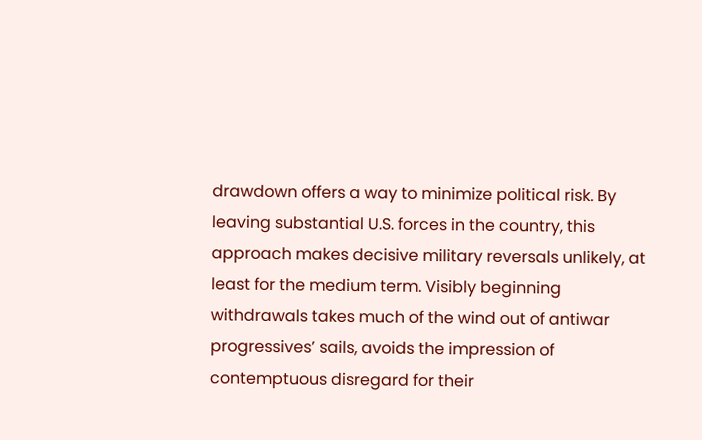drawdown offers a way to minimize political risk. By leaving substantial U.S. forces in the country, this approach makes decisive military reversals unlikely, at least for the medium term. Visibly beginning withdrawals takes much of the wind out of antiwar progressives’ sails, avoids the impression of contemptuous disregard for their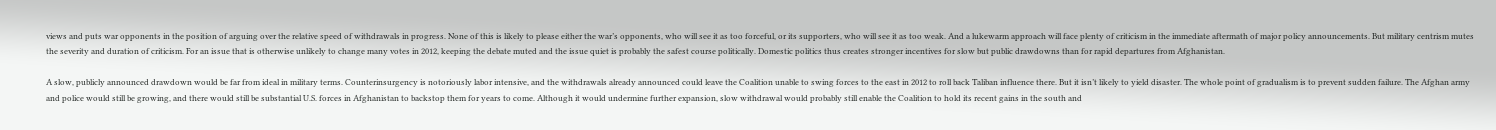views and puts war opponents in the position of arguing over the relative speed of withdrawals in progress. None of this is likely to please either the war’s opponents, who will see it as too forceful, or its supporters, who will see it as too weak. And a lukewarm approach will face plenty of criticism in the immediate aftermath of major policy announcements. But military centrism mutes the severity and duration of criticism. For an issue that is otherwise unlikely to change many votes in 2012, keeping the debate muted and the issue quiet is probably the safest course politically. Domestic politics thus creates stronger incentives for slow but public drawdowns than for rapid departures from Afghanistan.

A slow, publicly announced drawdown would be far from ideal in military terms. Counterinsurgency is notoriously labor intensive, and the withdrawals already announced could leave the Coalition unable to swing forces to the east in 2012 to roll back Taliban influence there. But it isn’t likely to yield disaster. The whole point of gradualism is to prevent sudden failure. The Afghan army and police would still be growing, and there would still be substantial U.S. forces in Afghanistan to backstop them for years to come. Although it would undermine further expansion, slow withdrawal would probably still enable the Coalition to hold its recent gains in the south and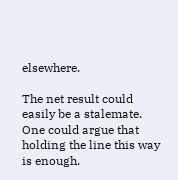elsewhere.

The net result could easily be a stalemate. One could argue that holding the line this way is enough.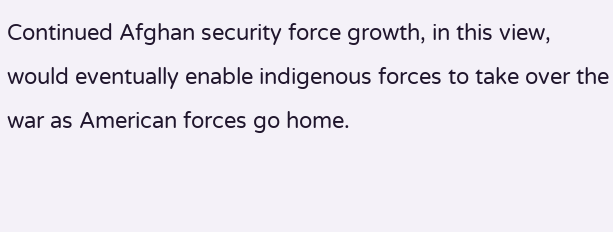Continued Afghan security force growth, in this view, would eventually enable indigenous forces to take over the war as American forces go home.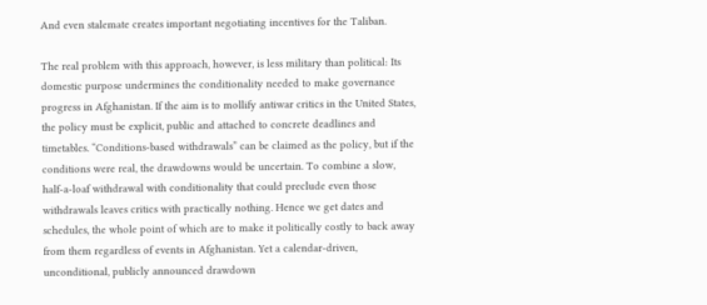And even stalemate creates important negotiating incentives for the Taliban.

The real problem with this approach, however, is less military than political: Its domestic purpose undermines the conditionality needed to make governance progress in Afghanistan. If the aim is to mollify antiwar critics in the United States, the policy must be explicit, public and attached to concrete deadlines and timetables. “Conditions-based withdrawals” can be claimed as the policy, but if the conditions were real, the drawdowns would be uncertain. To combine a slow, half-a-loaf withdrawal with conditionality that could preclude even those withdrawals leaves critics with practically nothing. Hence we get dates and schedules, the whole point of which are to make it politically costly to back away from them regardless of events in Afghanistan. Yet a calendar-driven, unconditional, publicly announced drawdown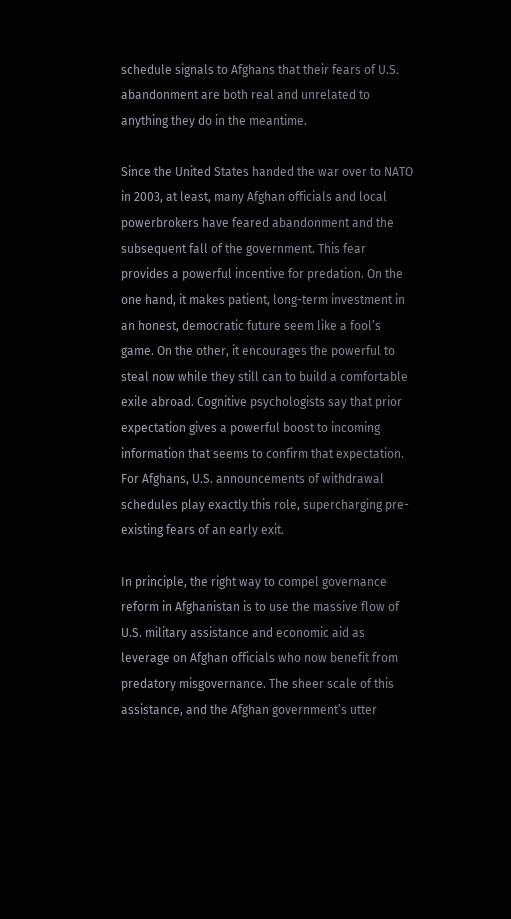schedule signals to Afghans that their fears of U.S. abandonment are both real and unrelated to anything they do in the meantime.

Since the United States handed the war over to NATO in 2003, at least, many Afghan officials and local powerbrokers have feared abandonment and the subsequent fall of the government. This fear provides a powerful incentive for predation. On the one hand, it makes patient, long-term investment in an honest, democratic future seem like a fool’s game. On the other, it encourages the powerful to steal now while they still can to build a comfortable exile abroad. Cognitive psychologists say that prior expectation gives a powerful boost to incoming information that seems to confirm that expectation. For Afghans, U.S. announcements of withdrawal schedules play exactly this role, supercharging pre-existing fears of an early exit.

In principle, the right way to compel governance reform in Afghanistan is to use the massive flow of U.S. military assistance and economic aid as leverage on Afghan officials who now benefit from predatory misgovernance. The sheer scale of this assistance, and the Afghan government’s utter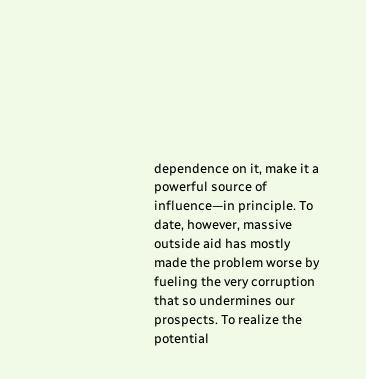dependence on it, make it a powerful source of influence—in principle. To date, however, massive outside aid has mostly made the problem worse by fueling the very corruption that so undermines our prospects. To realize the potential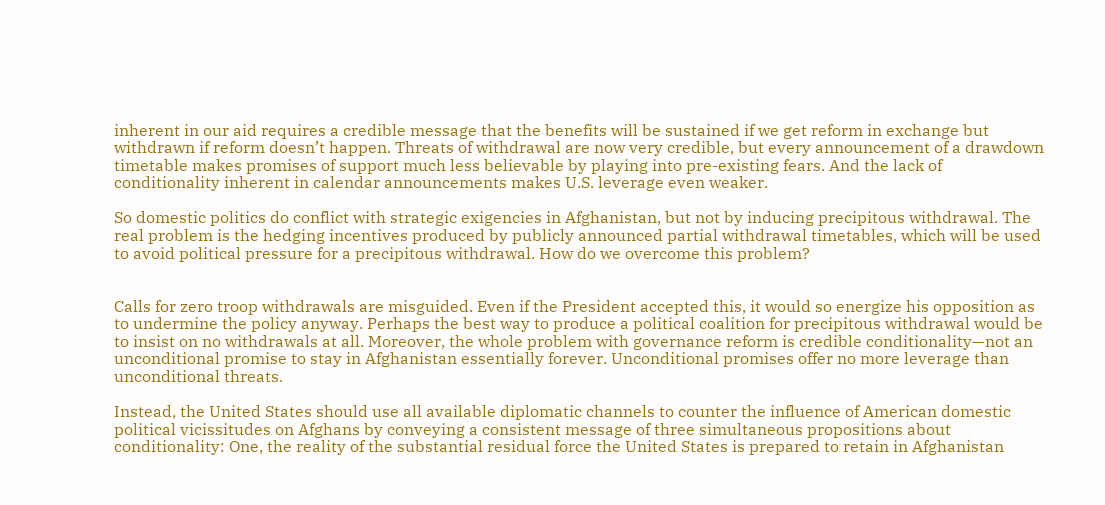inherent in our aid requires a credible message that the benefits will be sustained if we get reform in exchange but withdrawn if reform doesn’t happen. Threats of withdrawal are now very credible, but every announcement of a drawdown timetable makes promises of support much less believable by playing into pre-existing fears. And the lack of conditionality inherent in calendar announcements makes U.S. leverage even weaker.

So domestic politics do conflict with strategic exigencies in Afghanistan, but not by inducing precipitous withdrawal. The real problem is the hedging incentives produced by publicly announced partial withdrawal timetables, which will be used to avoid political pressure for a precipitous withdrawal. How do we overcome this problem?


Calls for zero troop withdrawals are misguided. Even if the President accepted this, it would so energize his opposition as to undermine the policy anyway. Perhaps the best way to produce a political coalition for precipitous withdrawal would be to insist on no withdrawals at all. Moreover, the whole problem with governance reform is credible conditionality—not an unconditional promise to stay in Afghanistan essentially forever. Unconditional promises offer no more leverage than unconditional threats.

Instead, the United States should use all available diplomatic channels to counter the influence of American domestic political vicissitudes on Afghans by conveying a consistent message of three simultaneous propositions about conditionality: One, the reality of the substantial residual force the United States is prepared to retain in Afghanistan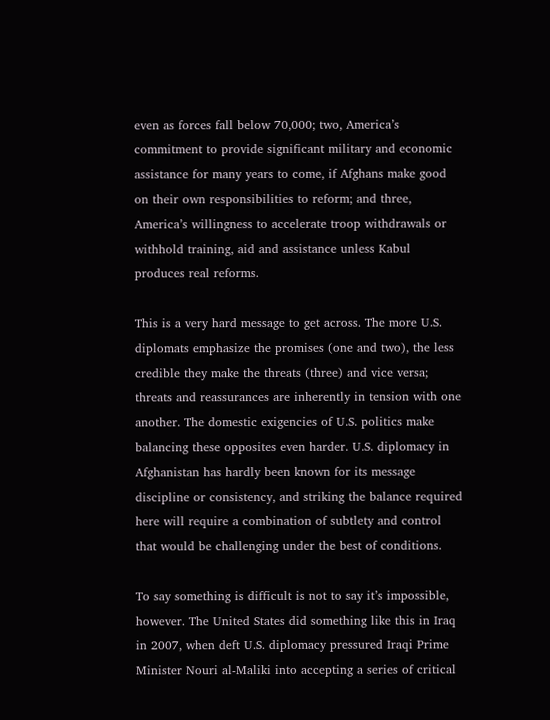even as forces fall below 70,000; two, America’s commitment to provide significant military and economic assistance for many years to come, if Afghans make good on their own responsibilities to reform; and three, America’s willingness to accelerate troop withdrawals or withhold training, aid and assistance unless Kabul produces real reforms.

This is a very hard message to get across. The more U.S. diplomats emphasize the promises (one and two), the less credible they make the threats (three) and vice versa; threats and reassurances are inherently in tension with one another. The domestic exigencies of U.S. politics make balancing these opposites even harder. U.S. diplomacy in Afghanistan has hardly been known for its message discipline or consistency, and striking the balance required here will require a combination of subtlety and control that would be challenging under the best of conditions.

To say something is difficult is not to say it’s impossible, however. The United States did something like this in Iraq in 2007, when deft U.S. diplomacy pressured Iraqi Prime Minister Nouri al-Maliki into accepting a series of critical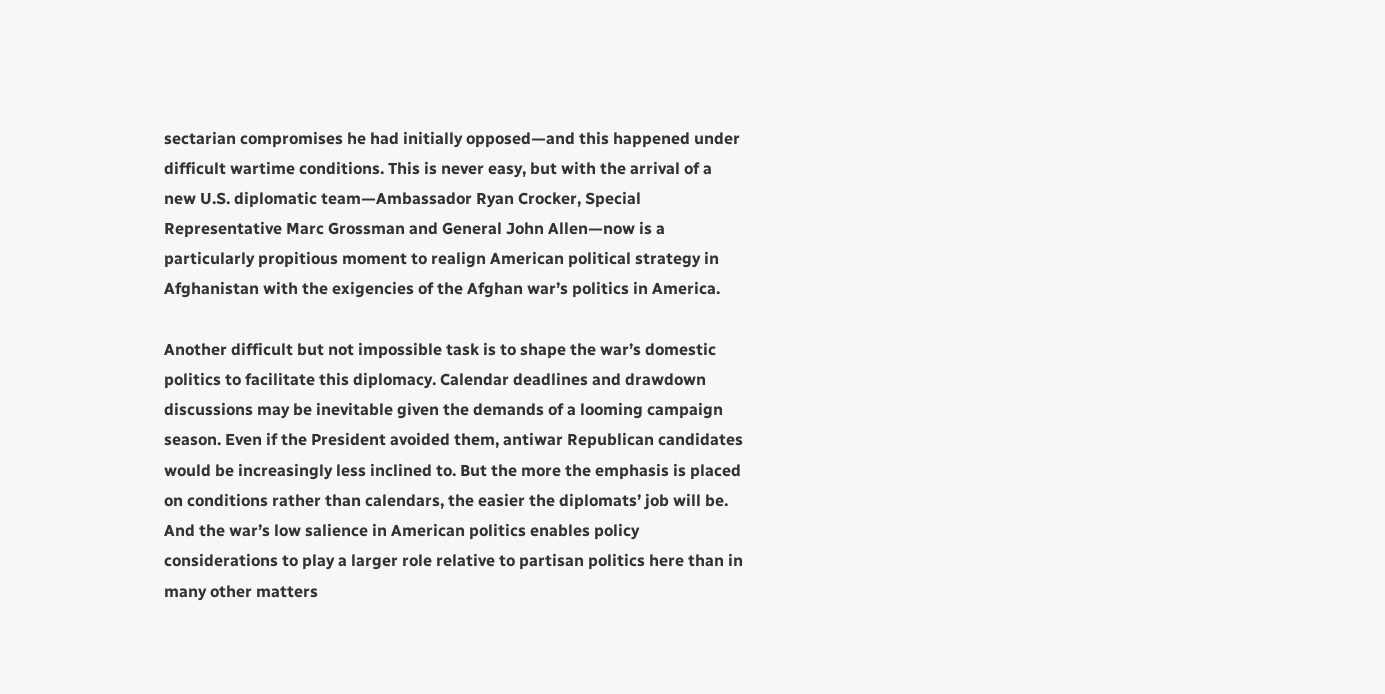sectarian compromises he had initially opposed—and this happened under difficult wartime conditions. This is never easy, but with the arrival of a new U.S. diplomatic team—Ambassador Ryan Crocker, Special Representative Marc Grossman and General John Allen—now is a particularly propitious moment to realign American political strategy in Afghanistan with the exigencies of the Afghan war’s politics in America.

Another difficult but not impossible task is to shape the war’s domestic politics to facilitate this diplomacy. Calendar deadlines and drawdown discussions may be inevitable given the demands of a looming campaign season. Even if the President avoided them, antiwar Republican candidates would be increasingly less inclined to. But the more the emphasis is placed on conditions rather than calendars, the easier the diplomats’ job will be. And the war’s low salience in American politics enables policy considerations to play a larger role relative to partisan politics here than in many other matters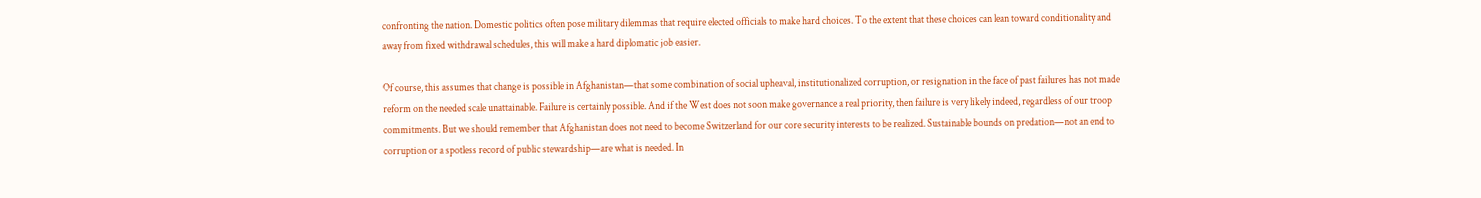confronting the nation. Domestic politics often pose military dilemmas that require elected officials to make hard choices. To the extent that these choices can lean toward conditionality and away from fixed withdrawal schedules, this will make a hard diplomatic job easier.

Of course, this assumes that change is possible in Afghanistan—that some combination of social upheaval, institutionalized corruption, or resignation in the face of past failures has not made reform on the needed scale unattainable. Failure is certainly possible. And if the West does not soon make governance a real priority, then failure is very likely indeed, regardless of our troop commitments. But we should remember that Afghanistan does not need to become Switzerland for our core security interests to be realized. Sustainable bounds on predation—not an end to corruption or a spotless record of public stewardship—are what is needed. In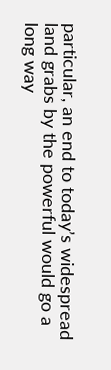particular, an end to today’s widespread land grabs by the powerful would go a long way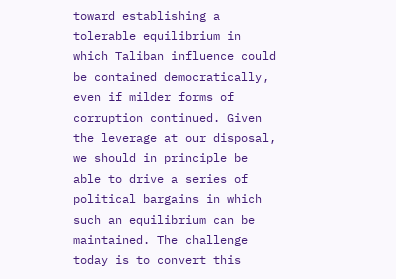toward establishing a tolerable equilibrium in which Taliban influence could be contained democratically, even if milder forms of corruption continued. Given the leverage at our disposal, we should in principle be able to drive a series of political bargains in which such an equilibrium can be maintained. The challenge today is to convert this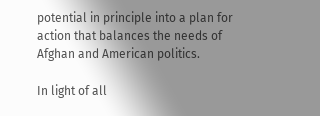potential in principle into a plan for action that balances the needs of Afghan and American politics.

In light of all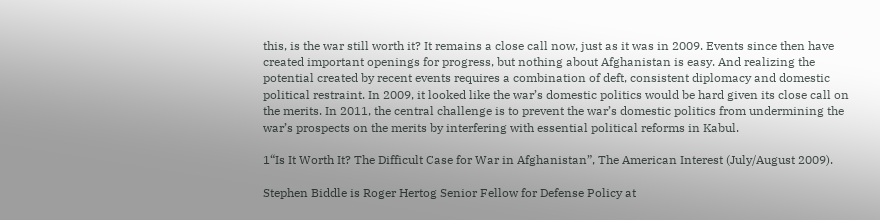this, is the war still worth it? It remains a close call now, just as it was in 2009. Events since then have created important openings for progress, but nothing about Afghanistan is easy. And realizing the potential created by recent events requires a combination of deft, consistent diplomacy and domestic political restraint. In 2009, it looked like the war’s domestic politics would be hard given its close call on the merits. In 2011, the central challenge is to prevent the war’s domestic politics from undermining the war’s prospects on the merits by interfering with essential political reforms in Kabul.

1“Is It Worth It? The Difficult Case for War in Afghanistan”, The American Interest (July/August 2009).

Stephen Biddle is Roger Hertog Senior Fellow for Defense Policy at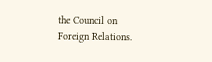the Council on Foreign Relations.